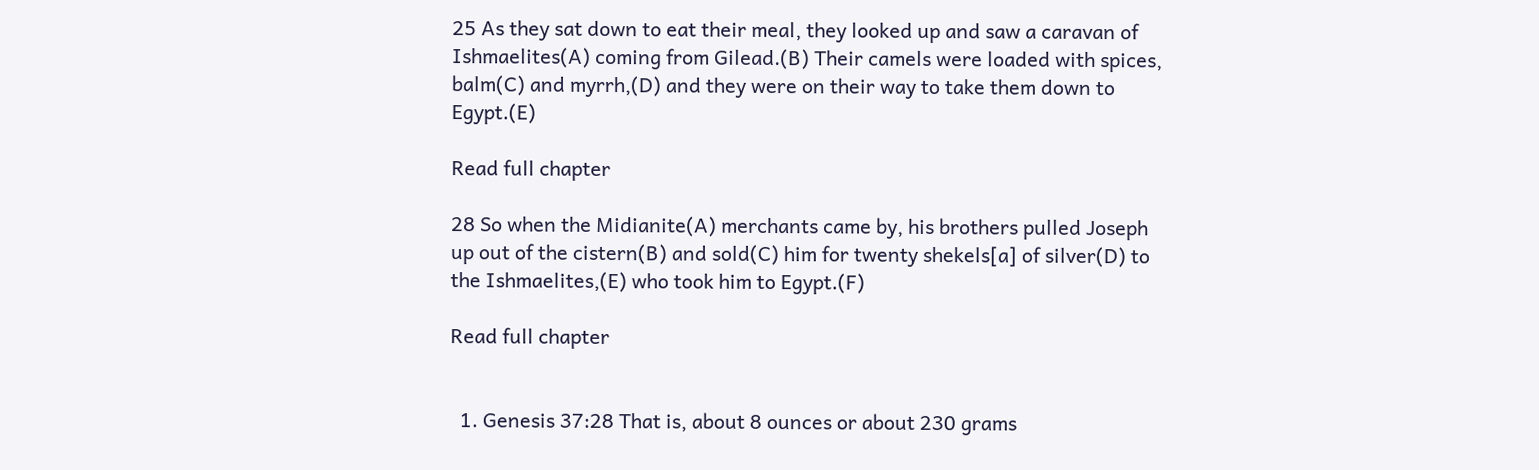25 As they sat down to eat their meal, they looked up and saw a caravan of Ishmaelites(A) coming from Gilead.(B) Their camels were loaded with spices, balm(C) and myrrh,(D) and they were on their way to take them down to Egypt.(E)

Read full chapter

28 So when the Midianite(A) merchants came by, his brothers pulled Joseph up out of the cistern(B) and sold(C) him for twenty shekels[a] of silver(D) to the Ishmaelites,(E) who took him to Egypt.(F)

Read full chapter


  1. Genesis 37:28 That is, about 8 ounces or about 230 grams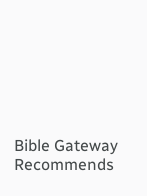Bible Gateway Recommends